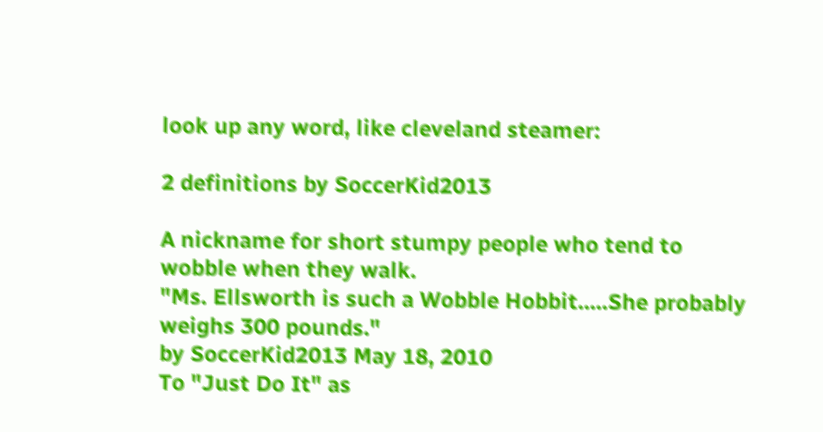look up any word, like cleveland steamer:

2 definitions by SoccerKid2013

A nickname for short stumpy people who tend to wobble when they walk.
"Ms. Ellsworth is such a Wobble Hobbit.....She probably weighs 300 pounds."
by SoccerKid2013 May 18, 2010
To "Just Do It" as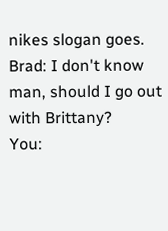nikes slogan goes.
Brad: I don't know man, should I go out with Brittany?
You: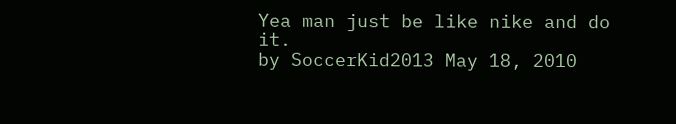Yea man just be like nike and do it.
by SoccerKid2013 May 18, 2010